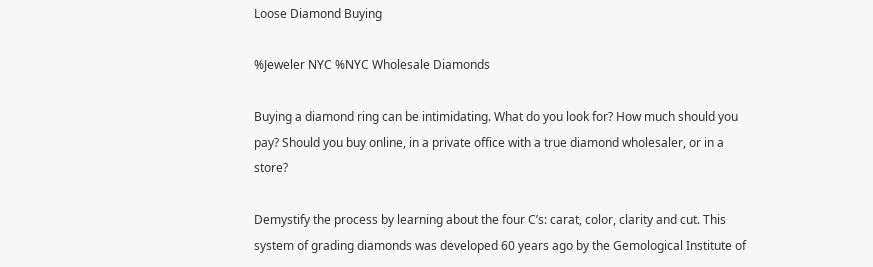Loose Diamond Buying

%Jeweler NYC %NYC Wholesale Diamonds

Buying a diamond ring can be intimidating. What do you look for? How much should you pay? Should you buy online, in a private office with a true diamond wholesaler, or in a store?

Demystify the process by learning about the four C’s: carat, color, clarity and cut. This system of grading diamonds was developed 60 years ago by the Gemological Institute of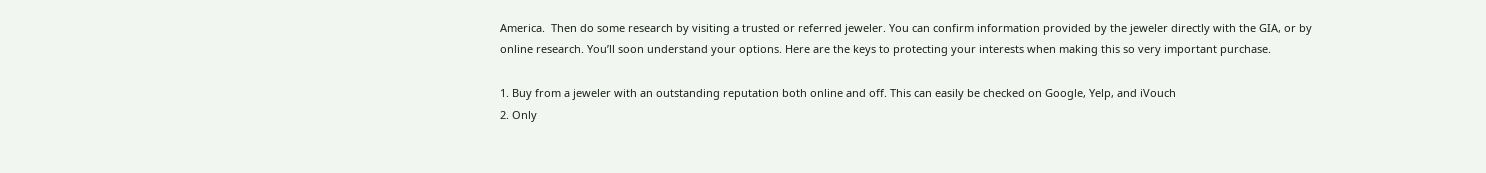America.  Then do some research by visiting a trusted or referred jeweler. You can confirm information provided by the jeweler directly with the GIA, or by online research. You’ll soon understand your options. Here are the keys to protecting your interests when making this so very important purchase.

1. Buy from a jeweler with an outstanding reputation both online and off. This can easily be checked on Google, Yelp, and iVouch
2. Only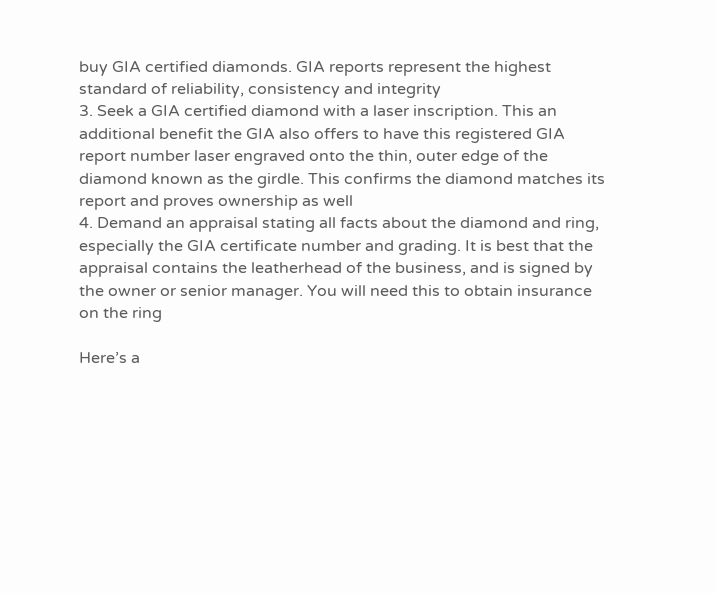buy GIA certified diamonds. GIA reports represent the highest standard of reliability, consistency and integrity
3. Seek a GIA certified diamond with a laser inscription. This an additional benefit the GIA also offers to have this registered GIA report number laser engraved onto the thin, outer edge of the diamond known as the girdle. This confirms the diamond matches its report and proves ownership as well
4. Demand an appraisal stating all facts about the diamond and ring, especially the GIA certificate number and grading. It is best that the appraisal contains the leatherhead of the business, and is signed by the owner or senior manager. You will need this to obtain insurance on the ring

Here’s a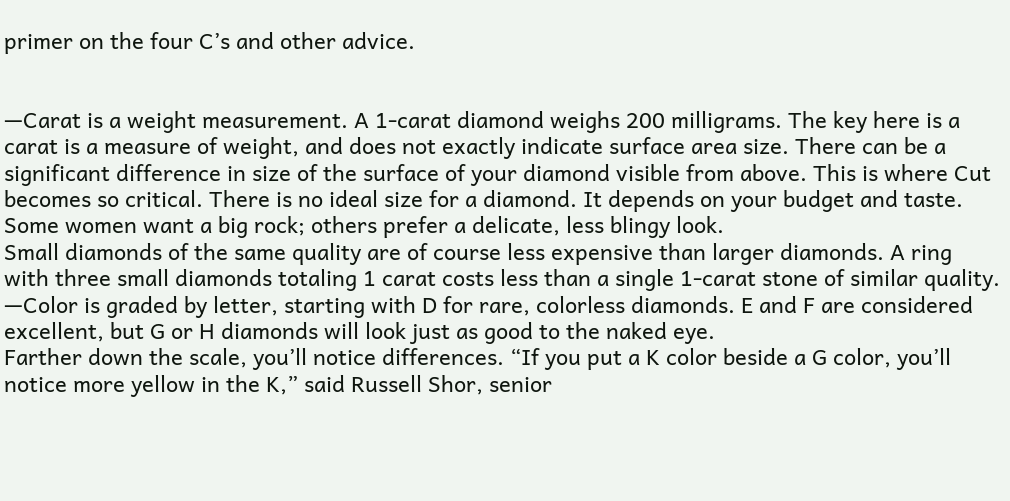primer on the four C’s and other advice.


—Carat is a weight measurement. A 1-carat diamond weighs 200 milligrams. The key here is a carat is a measure of weight, and does not exactly indicate surface area size. There can be a significant difference in size of the surface of your diamond visible from above. This is where Cut becomes so critical. There is no ideal size for a diamond. It depends on your budget and taste. Some women want a big rock; others prefer a delicate, less blingy look.
Small diamonds of the same quality are of course less expensive than larger diamonds. A ring with three small diamonds totaling 1 carat costs less than a single 1-carat stone of similar quality.
—Color is graded by letter, starting with D for rare, colorless diamonds. E and F are considered excellent, but G or H diamonds will look just as good to the naked eye.
Farther down the scale, you’ll notice differences. “If you put a K color beside a G color, you’ll notice more yellow in the K,” said Russell Shor, senior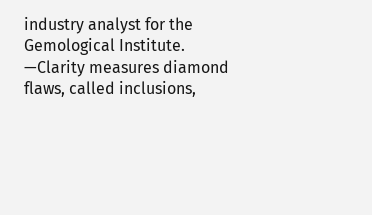industry analyst for the Gemological Institute.
—Clarity measures diamond flaws, called inclusions,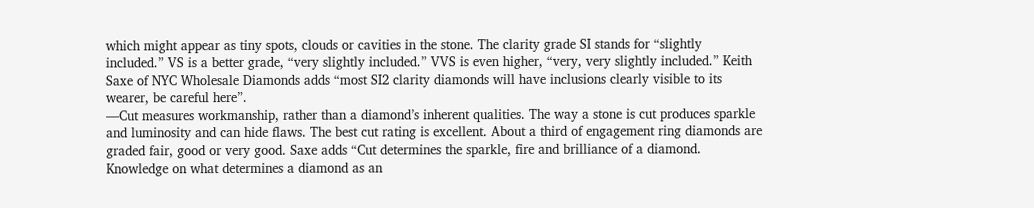which might appear as tiny spots, clouds or cavities in the stone. The clarity grade SI stands for “slightly included.” VS is a better grade, “very slightly included.” VVS is even higher, “very, very slightly included.” Keith Saxe of NYC Wholesale Diamonds adds “most SI2 clarity diamonds will have inclusions clearly visible to its wearer, be careful here”.
—Cut measures workmanship, rather than a diamond’s inherent qualities. The way a stone is cut produces sparkle and luminosity and can hide flaws. The best cut rating is excellent. About a third of engagement ring diamonds are graded fair, good or very good. Saxe adds “Cut determines the sparkle, fire and brilliance of a diamond. Knowledge on what determines a diamond as an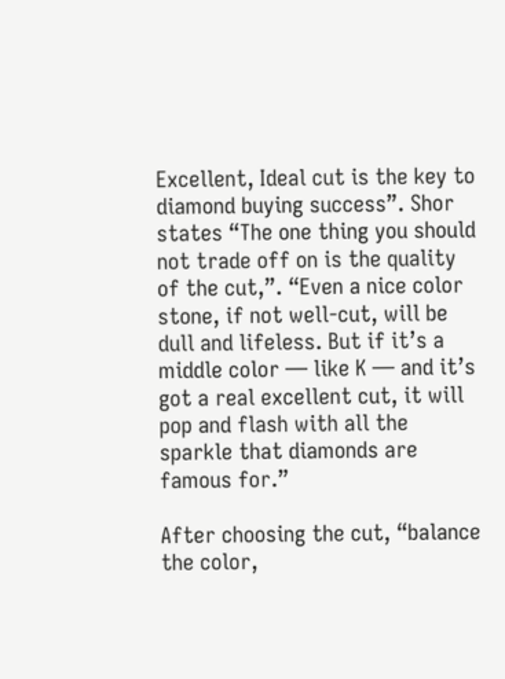Excellent, Ideal cut is the key to diamond buying success”. Shor states “The one thing you should not trade off on is the quality of the cut,”. “Even a nice color stone, if not well-cut, will be dull and lifeless. But if it’s a middle color — like K — and it’s got a real excellent cut, it will pop and flash with all the sparkle that diamonds are famous for.”

After choosing the cut, “balance the color,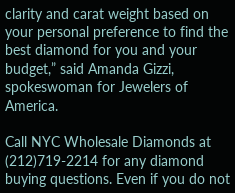clarity and carat weight based on your personal preference to find the best diamond for you and your budget,” said Amanda Gizzi, spokeswoman for Jewelers of America.

Call NYC Wholesale Diamonds at (212)719-2214 for any diamond buying questions. Even if you do not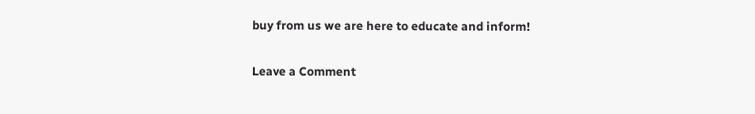buy from us we are here to educate and inform!

Leave a Comment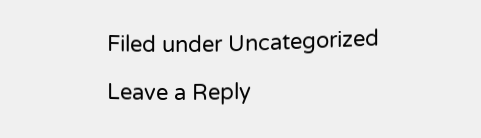Filed under Uncategorized

Leave a Reply